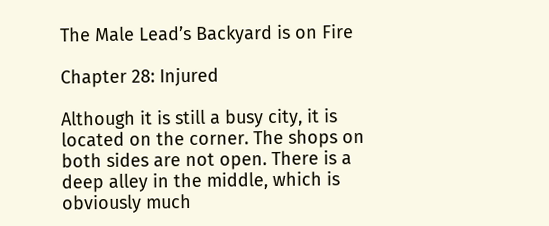The Male Lead’s Backyard is on Fire

Chapter 28: Injured

Although it is still a busy city, it is located on the corner. The shops on both sides are not open. There is a deep alley in the middle, which is obviously much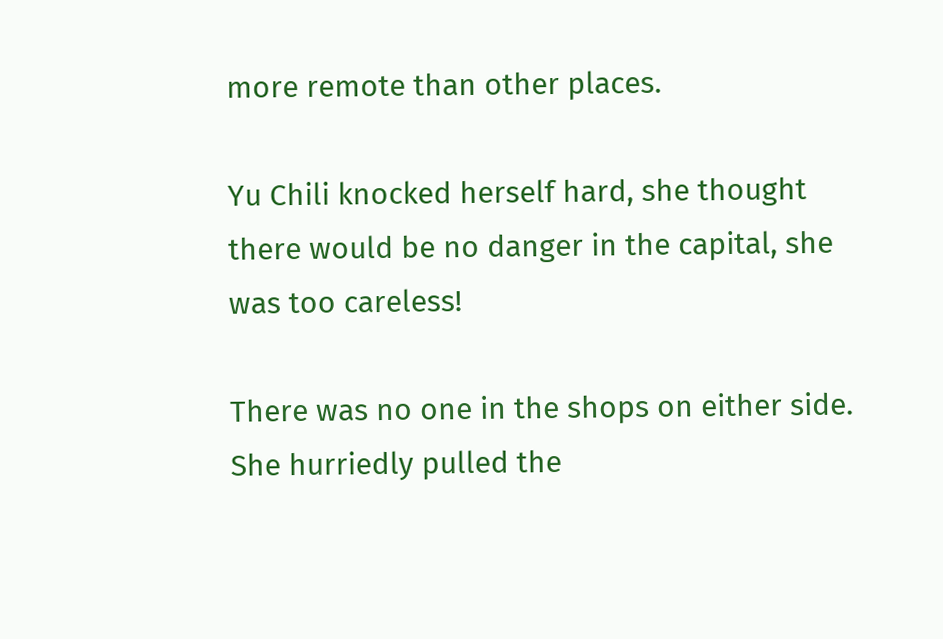more remote than other places.

Yu Chili knocked herself hard, she thought there would be no danger in the capital, she was too careless!

There was no one in the shops on either side. She hurriedly pulled the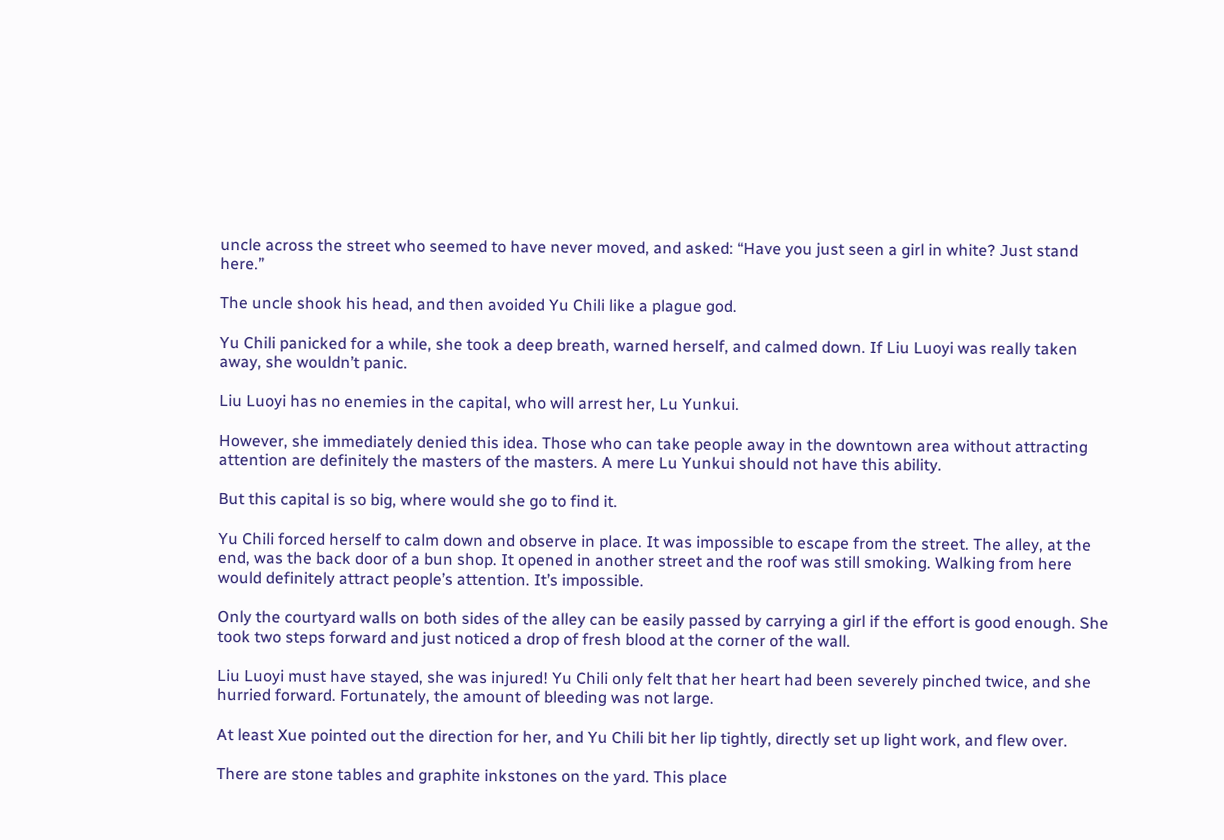uncle across the street who seemed to have never moved, and asked: “Have you just seen a girl in white? Just stand here.”

The uncle shook his head, and then avoided Yu Chili like a plague god.

Yu Chili panicked for a while, she took a deep breath, warned herself, and calmed down. If Liu Luoyi was really taken away, she wouldn’t panic.

Liu Luoyi has no enemies in the capital, who will arrest her, Lu Yunkui.

However, she immediately denied this idea. Those who can take people away in the downtown area without attracting attention are definitely the masters of the masters. A mere Lu Yunkui should not have this ability.

But this capital is so big, where would she go to find it.

Yu Chili forced herself to calm down and observe in place. It was impossible to escape from the street. The alley, at the end, was the back door of a bun shop. It opened in another street and the roof was still smoking. Walking from here would definitely attract people’s attention. It’s impossible.

Only the courtyard walls on both sides of the alley can be easily passed by carrying a girl if the effort is good enough. She took two steps forward and just noticed a drop of fresh blood at the corner of the wall.

Liu Luoyi must have stayed, she was injured! Yu Chili only felt that her heart had been severely pinched twice, and she hurried forward. Fortunately, the amount of bleeding was not large.

At least Xue pointed out the direction for her, and Yu Chili bit her lip tightly, directly set up light work, and flew over.

There are stone tables and graphite inkstones on the yard. This place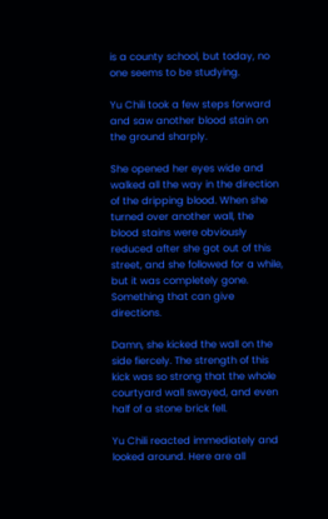is a county school, but today, no one seems to be studying.

Yu Chili took a few steps forward and saw another blood stain on the ground sharply.

She opened her eyes wide and walked all the way in the direction of the dripping blood. When she turned over another wall, the blood stains were obviously reduced after she got out of this street, and she followed for a while, but it was completely gone. Something that can give directions.

Damn, she kicked the wall on the side fiercely. The strength of this kick was so strong that the whole courtyard wall swayed, and even half of a stone brick fell.

Yu Chili reacted immediately and looked around. Here are all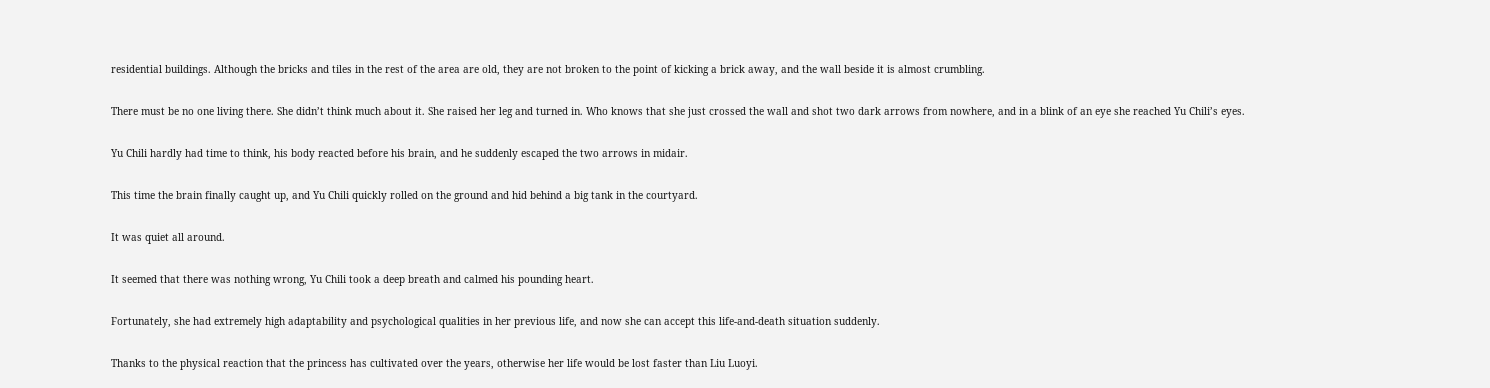residential buildings. Although the bricks and tiles in the rest of the area are old, they are not broken to the point of kicking a brick away, and the wall beside it is almost crumbling.

There must be no one living there. She didn’t think much about it. She raised her leg and turned in. Who knows that she just crossed the wall and shot two dark arrows from nowhere, and in a blink of an eye she reached Yu Chili’s eyes.

Yu Chili hardly had time to think, his body reacted before his brain, and he suddenly escaped the two arrows in midair.

This time the brain finally caught up, and Yu Chili quickly rolled on the ground and hid behind a big tank in the courtyard.

It was quiet all around.

It seemed that there was nothing wrong, Yu Chili took a deep breath and calmed his pounding heart.

Fortunately, she had extremely high adaptability and psychological qualities in her previous life, and now she can accept this life-and-death situation suddenly.

Thanks to the physical reaction that the princess has cultivated over the years, otherwise her life would be lost faster than Liu Luoyi.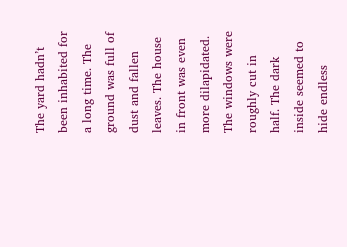The yard hadn’t been inhabited for a long time. The ground was full of dust and fallen leaves. The house in front was even more dilapidated. The windows were roughly cut in half. The dark inside seemed to hide endless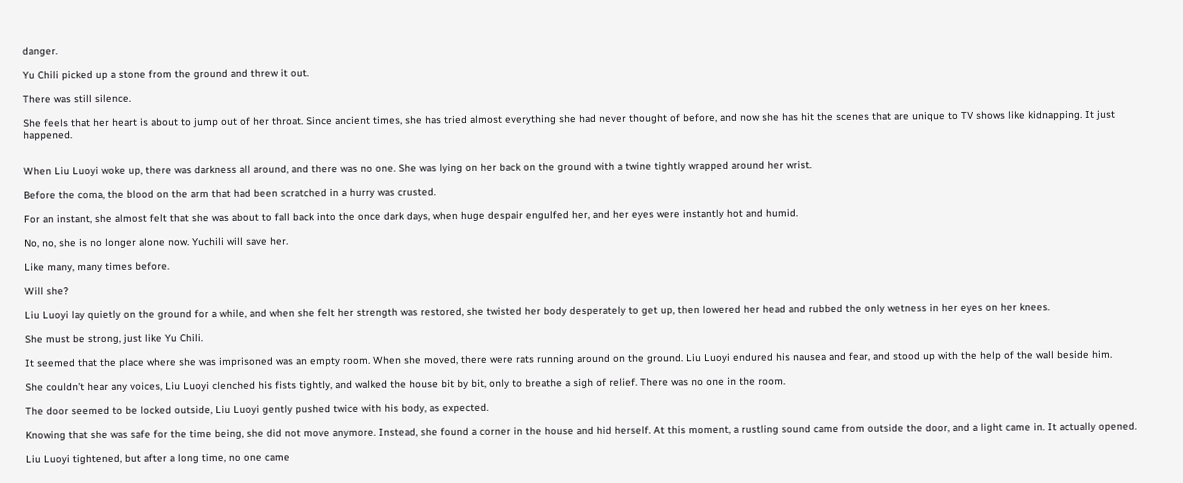danger.

Yu Chili picked up a stone from the ground and threw it out.

There was still silence.

She feels that her heart is about to jump out of her throat. Since ancient times, she has tried almost everything she had never thought of before, and now she has hit the scenes that are unique to TV shows like kidnapping. It just happened.


When Liu Luoyi woke up, there was darkness all around, and there was no one. She was lying on her back on the ground with a twine tightly wrapped around her wrist.

Before the coma, the blood on the arm that had been scratched in a hurry was crusted.

For an instant, she almost felt that she was about to fall back into the once dark days, when huge despair engulfed her, and her eyes were instantly hot and humid.

No, no, she is no longer alone now. Yuchili will save her.

Like many, many times before.

Will she?

Liu Luoyi lay quietly on the ground for a while, and when she felt her strength was restored, she twisted her body desperately to get up, then lowered her head and rubbed the only wetness in her eyes on her knees.

She must be strong, just like Yu Chili.

It seemed that the place where she was imprisoned was an empty room. When she moved, there were rats running around on the ground. Liu Luoyi endured his nausea and fear, and stood up with the help of the wall beside him.

She couldn’t hear any voices, Liu Luoyi clenched his fists tightly, and walked the house bit by bit, only to breathe a sigh of relief. There was no one in the room.

The door seemed to be locked outside, Liu Luoyi gently pushed twice with his body, as expected.

Knowing that she was safe for the time being, she did not move anymore. Instead, she found a corner in the house and hid herself. At this moment, a rustling sound came from outside the door, and a light came in. It actually opened.

Liu Luoyi tightened, but after a long time, no one came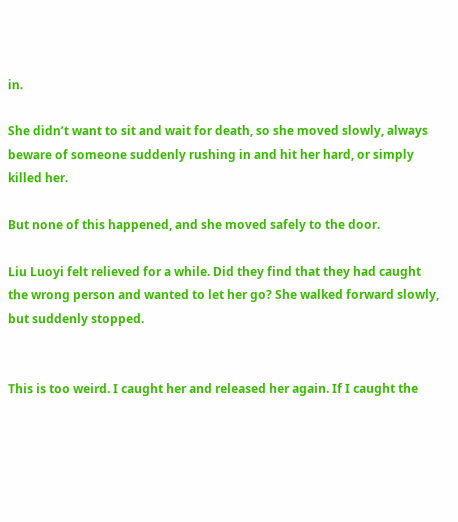in.

She didn’t want to sit and wait for death, so she moved slowly, always beware of someone suddenly rushing in and hit her hard, or simply killed her.

But none of this happened, and she moved safely to the door.

Liu Luoyi felt relieved for a while. Did they find that they had caught the wrong person and wanted to let her go? She walked forward slowly, but suddenly stopped.


This is too weird. I caught her and released her again. If I caught the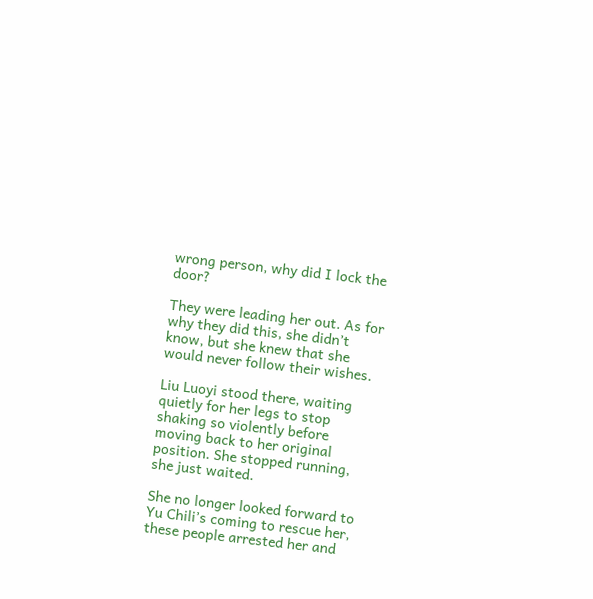wrong person, why did I lock the door?

They were leading her out. As for why they did this, she didn’t know, but she knew that she would never follow their wishes.

Liu Luoyi stood there, waiting quietly for her legs to stop shaking so violently before moving back to her original position. She stopped running, she just waited.

She no longer looked forward to Yu Chili’s coming to rescue her, these people arrested her and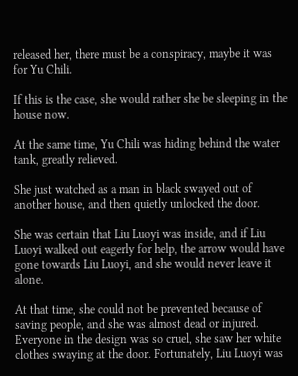released her, there must be a conspiracy, maybe it was for Yu Chili.

If this is the case, she would rather she be sleeping in the house now.

At the same time, Yu Chili was hiding behind the water tank, greatly relieved.

She just watched as a man in black swayed out of another house, and then quietly unlocked the door.

She was certain that Liu Luoyi was inside, and if Liu Luoyi walked out eagerly for help, the arrow would have gone towards Liu Luoyi, and she would never leave it alone.

At that time, she could not be prevented because of saving people, and she was almost dead or injured. Everyone in the design was so cruel, she saw her white clothes swaying at the door. Fortunately, Liu Luoyi was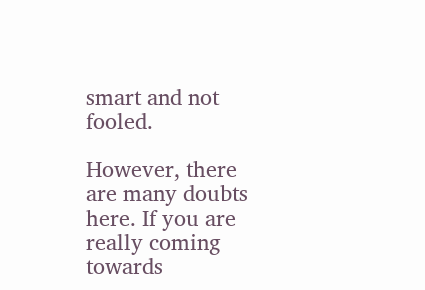smart and not fooled.

However, there are many doubts here. If you are really coming towards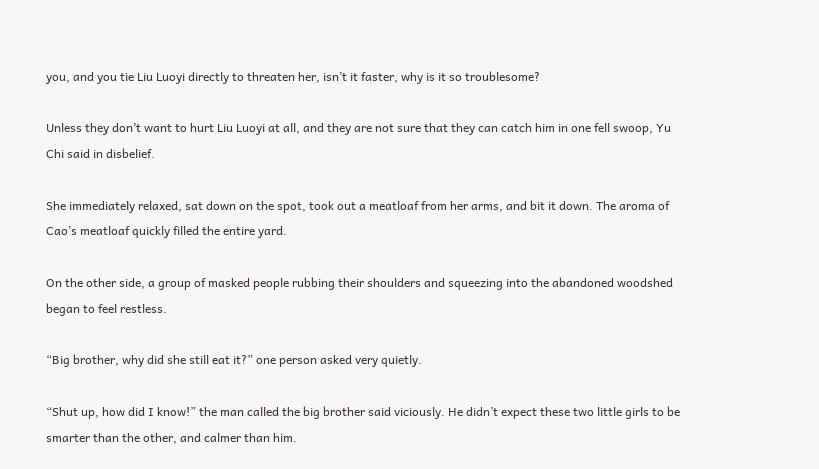you, and you tie Liu Luoyi directly to threaten her, isn’t it faster, why is it so troublesome?

Unless they don’t want to hurt Liu Luoyi at all, and they are not sure that they can catch him in one fell swoop, Yu Chi said in disbelief.

She immediately relaxed, sat down on the spot, took out a meatloaf from her arms, and bit it down. The aroma of Cao’s meatloaf quickly filled the entire yard.

On the other side, a group of masked people rubbing their shoulders and squeezing into the abandoned woodshed began to feel restless.

“Big brother, why did she still eat it?” one person asked very quietly.

“Shut up, how did I know!” the man called the big brother said viciously. He didn’t expect these two little girls to be smarter than the other, and calmer than him.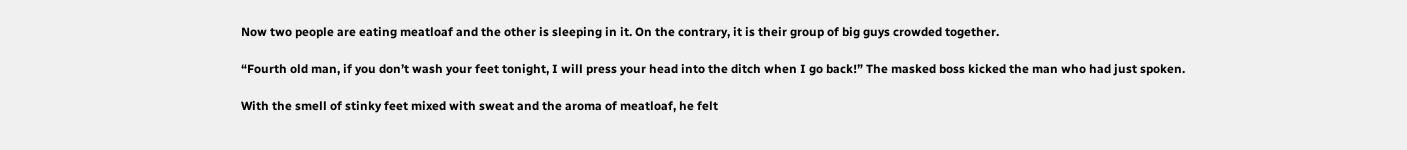Now two people are eating meatloaf and the other is sleeping in it. On the contrary, it is their group of big guys crowded together.

“Fourth old man, if you don’t wash your feet tonight, I will press your head into the ditch when I go back!” The masked boss kicked the man who had just spoken.

With the smell of stinky feet mixed with sweat and the aroma of meatloaf, he felt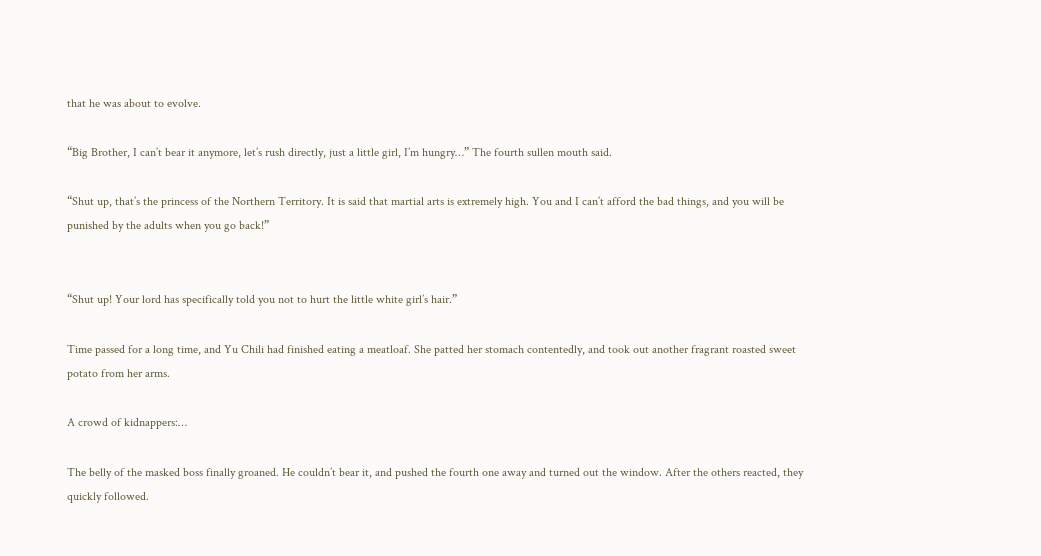that he was about to evolve.

“Big Brother, I can’t bear it anymore, let’s rush directly, just a little girl, I’m hungry…” The fourth sullen mouth said.

“Shut up, that’s the princess of the Northern Territory. It is said that martial arts is extremely high. You and I can’t afford the bad things, and you will be punished by the adults when you go back!”


“Shut up! Your lord has specifically told you not to hurt the little white girl’s hair.”

Time passed for a long time, and Yu Chili had finished eating a meatloaf. She patted her stomach contentedly, and took out another fragrant roasted sweet potato from her arms.

A crowd of kidnappers:…

The belly of the masked boss finally groaned. He couldn’t bear it, and pushed the fourth one away and turned out the window. After the others reacted, they quickly followed.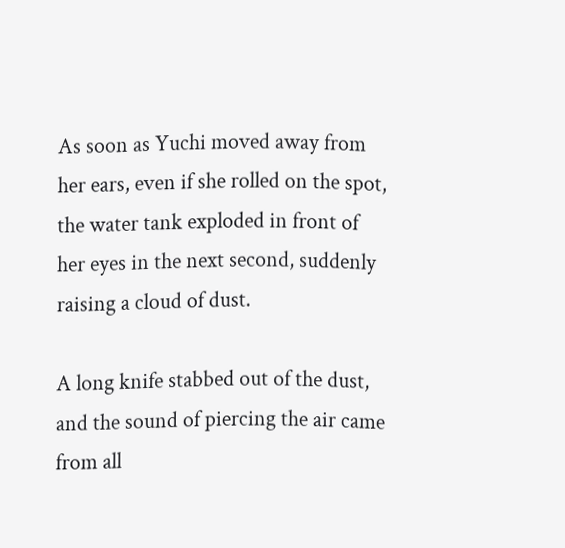As soon as Yuchi moved away from her ears, even if she rolled on the spot, the water tank exploded in front of her eyes in the next second, suddenly raising a cloud of dust.

A long knife stabbed out of the dust, and the sound of piercing the air came from all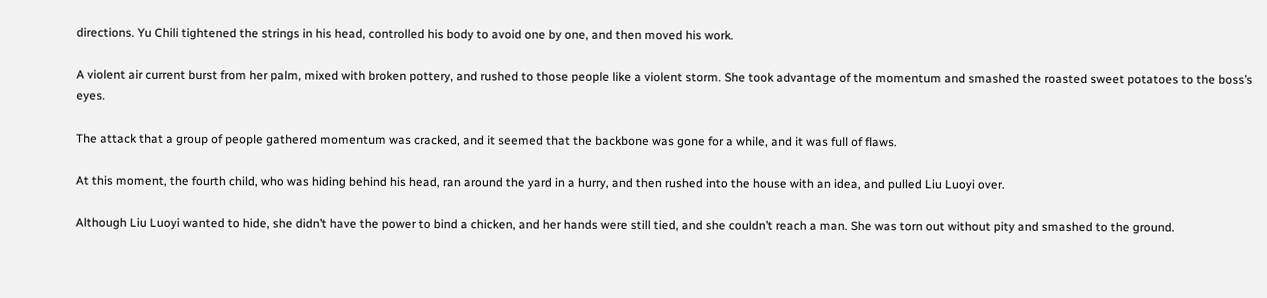directions. Yu Chili tightened the strings in his head, controlled his body to avoid one by one, and then moved his work.

A violent air current burst from her palm, mixed with broken pottery, and rushed to those people like a violent storm. She took advantage of the momentum and smashed the roasted sweet potatoes to the boss’s eyes.

The attack that a group of people gathered momentum was cracked, and it seemed that the backbone was gone for a while, and it was full of flaws.

At this moment, the fourth child, who was hiding behind his head, ran around the yard in a hurry, and then rushed into the house with an idea, and pulled Liu Luoyi over.

Although Liu Luoyi wanted to hide, she didn’t have the power to bind a chicken, and her hands were still tied, and she couldn’t reach a man. She was torn out without pity and smashed to the ground.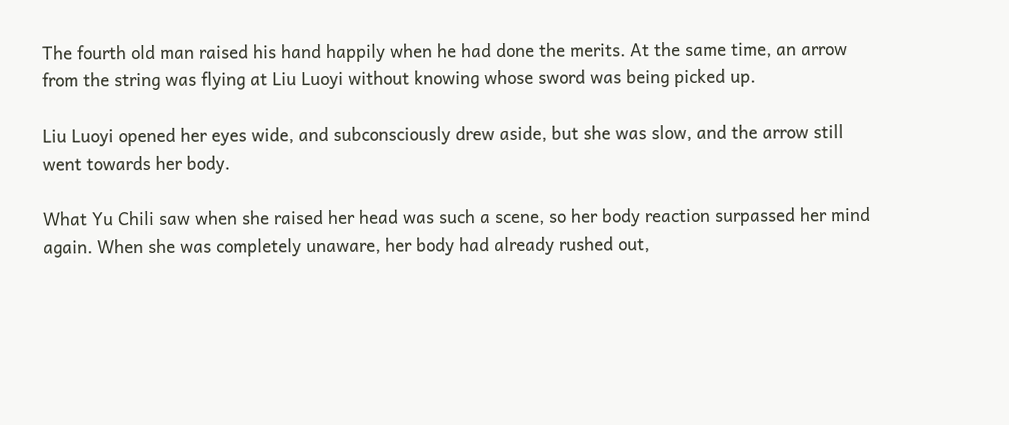The fourth old man raised his hand happily when he had done the merits. At the same time, an arrow from the string was flying at Liu Luoyi without knowing whose sword was being picked up.

Liu Luoyi opened her eyes wide, and subconsciously drew aside, but she was slow, and the arrow still went towards her body.

What Yu Chili saw when she raised her head was such a scene, so her body reaction surpassed her mind again. When she was completely unaware, her body had already rushed out,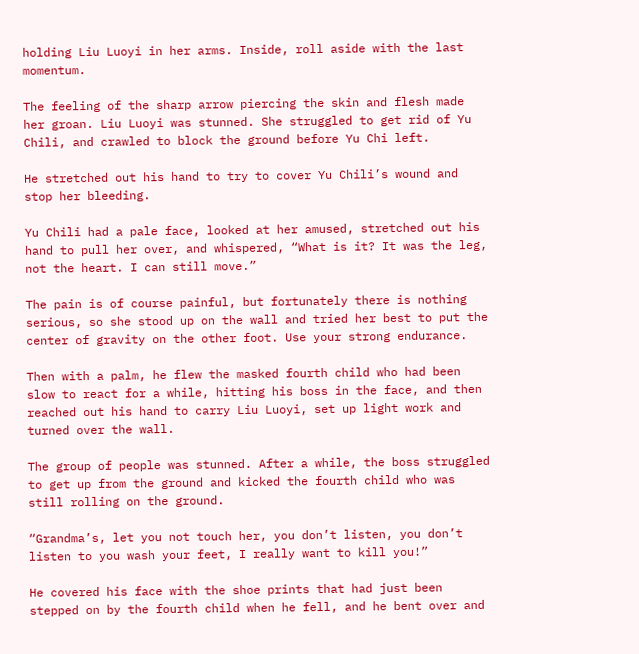holding Liu Luoyi in her arms. Inside, roll aside with the last momentum.

The feeling of the sharp arrow piercing the skin and flesh made her groan. Liu Luoyi was stunned. She struggled to get rid of Yu Chili, and crawled to block the ground before Yu Chi left.

He stretched out his hand to try to cover Yu Chili’s wound and stop her bleeding.

Yu Chili had a pale face, looked at her amused, stretched out his hand to pull her over, and whispered, “What is it? It was the leg, not the heart. I can still move.”

The pain is of course painful, but fortunately there is nothing serious, so she stood up on the wall and tried her best to put the center of gravity on the other foot. Use your strong endurance.

Then with a palm, he flew the masked fourth child who had been slow to react for a while, hitting his boss in the face, and then reached out his hand to carry Liu Luoyi, set up light work and turned over the wall.

The group of people was stunned. After a while, the boss struggled to get up from the ground and kicked the fourth child who was still rolling on the ground.

“Grandma’s, let you not touch her, you don’t listen, you don’t listen to you wash your feet, I really want to kill you!”

He covered his face with the shoe prints that had just been stepped on by the fourth child when he fell, and he bent over and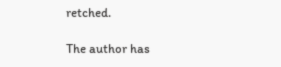retched.

The author has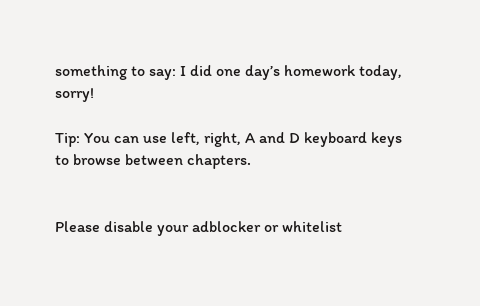something to say: I did one day’s homework today, sorry!

Tip: You can use left, right, A and D keyboard keys to browse between chapters.


Please disable your adblocker or whitelist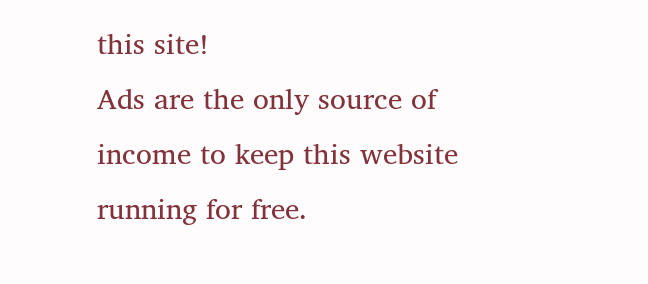this site!
Ads are the only source of income to keep this website running for free.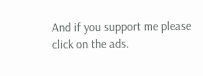And if you support me please click on the ads.